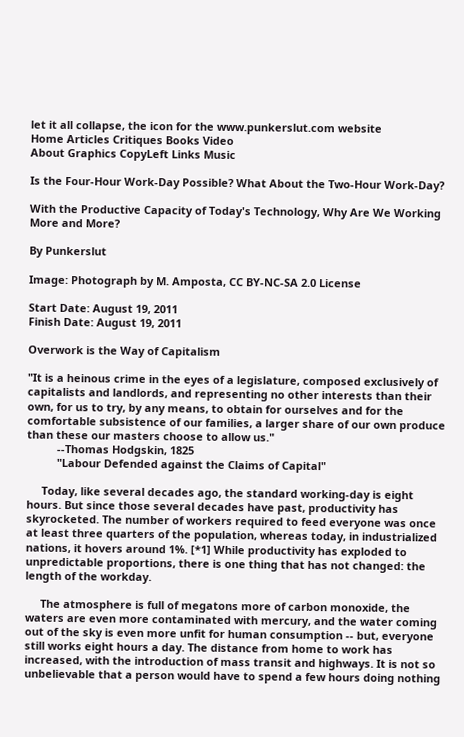let it all collapse, the icon for the www.punkerslut.com website
Home Articles Critiques Books Video
About Graphics CopyLeft Links Music

Is the Four-Hour Work-Day Possible? What About the Two-Hour Work-Day?

With the Productive Capacity of Today's Technology, Why Are We Working More and More?

By Punkerslut

Image: Photograph by M. Amposta, CC BY-NC-SA 2.0 License

Start Date: August 19, 2011
Finish Date: August 19, 2011

Overwork is the Way of Capitalism

"It is a heinous crime in the eyes of a legislature, composed exclusively of capitalists and landlords, and representing no other interests than their own, for us to try, by any means, to obtain for ourselves and for the comfortable subsistence of our families, a larger share of our own produce than these our masters choose to allow us."
          --Thomas Hodgskin, 1825
          "Labour Defended against the Claims of Capital"

     Today, like several decades ago, the standard working-day is eight hours. But since those several decades have past, productivity has skyrocketed. The number of workers required to feed everyone was once at least three quarters of the population, whereas today, in industrialized nations, it hovers around 1%. [*1] While productivity has exploded to unpredictable proportions, there is one thing that has not changed: the length of the workday.

     The atmosphere is full of megatons more of carbon monoxide, the waters are even more contaminated with mercury, and the water coming out of the sky is even more unfit for human consumption -- but, everyone still works eight hours a day. The distance from home to work has increased, with the introduction of mass transit and highways. It is not so unbelievable that a person would have to spend a few hours doing nothing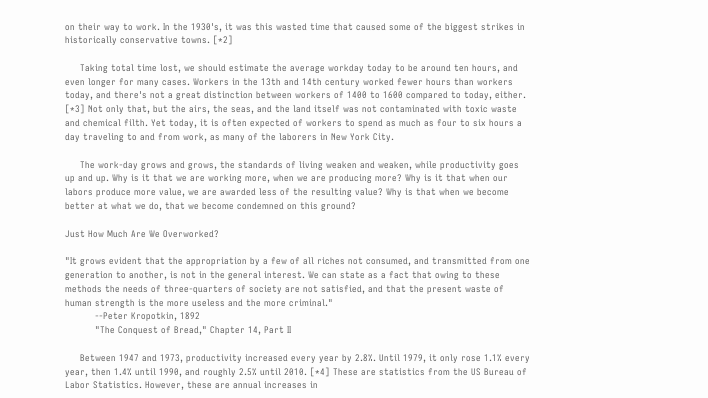on their way to work. In the 1930's, it was this wasted time that caused some of the biggest strikes in historically conservative towns. [*2]

     Taking total time lost, we should estimate the average workday today to be around ten hours, and even longer for many cases. Workers in the 13th and 14th century worked fewer hours than workers today, and there's not a great distinction between workers of 1400 to 1600 compared to today, either. [*3] Not only that, but the airs, the seas, and the land itself was not contaminated with toxic waste and chemical filth. Yet today, it is often expected of workers to spend as much as four to six hours a day traveling to and from work, as many of the laborers in New York City.

     The work-day grows and grows, the standards of living weaken and weaken, while productivity goes up and up. Why is it that we are working more, when we are producing more? Why is it that when our labors produce more value, we are awarded less of the resulting value? Why is that when we become better at what we do, that we become condemned on this ground?

Just How Much Are We Overworked?

"It grows evident that the appropriation by a few of all riches not consumed, and transmitted from one generation to another, is not in the general interest. We can state as a fact that owing to these methods the needs of three-quarters of society are not satisfied, and that the present waste of human strength is the more useless and the more criminal."
          --Peter Kropotkin, 1892
          "The Conquest of Bread," Chapter 14, Part II

     Between 1947 and 1973, productivity increased every year by 2.8%. Until 1979, it only rose 1.1% every year, then 1.4% until 1990, and roughly 2.5% until 2010. [*4] These are statistics from the US Bureau of Labor Statistics. However, these are annual increases in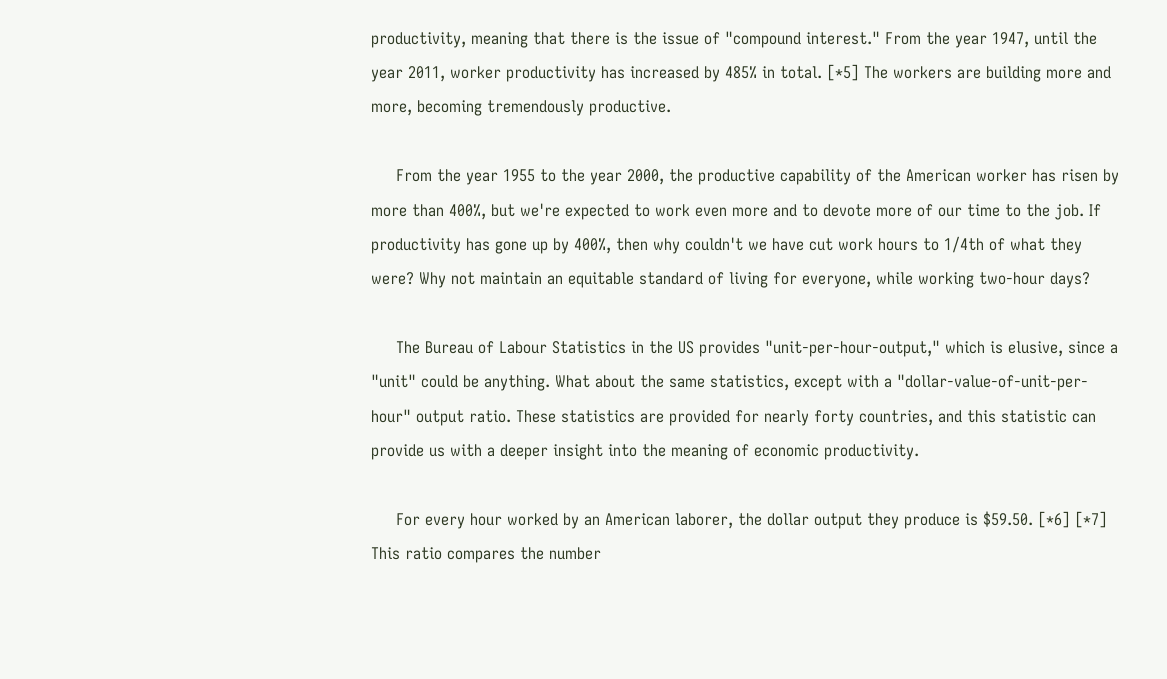productivity, meaning that there is the issue of "compound interest." From the year 1947, until the year 2011, worker productivity has increased by 485% in total. [*5] The workers are building more and more, becoming tremendously productive.

     From the year 1955 to the year 2000, the productive capability of the American worker has risen by more than 400%, but we're expected to work even more and to devote more of our time to the job. If productivity has gone up by 400%, then why couldn't we have cut work hours to 1/4th of what they were? Why not maintain an equitable standard of living for everyone, while working two-hour days?

     The Bureau of Labour Statistics in the US provides "unit-per-hour-output," which is elusive, since a "unit" could be anything. What about the same statistics, except with a "dollar-value-of-unit-per-hour" output ratio. These statistics are provided for nearly forty countries, and this statistic can provide us with a deeper insight into the meaning of economic productivity.

     For every hour worked by an American laborer, the dollar output they produce is $59.50. [*6] [*7] This ratio compares the number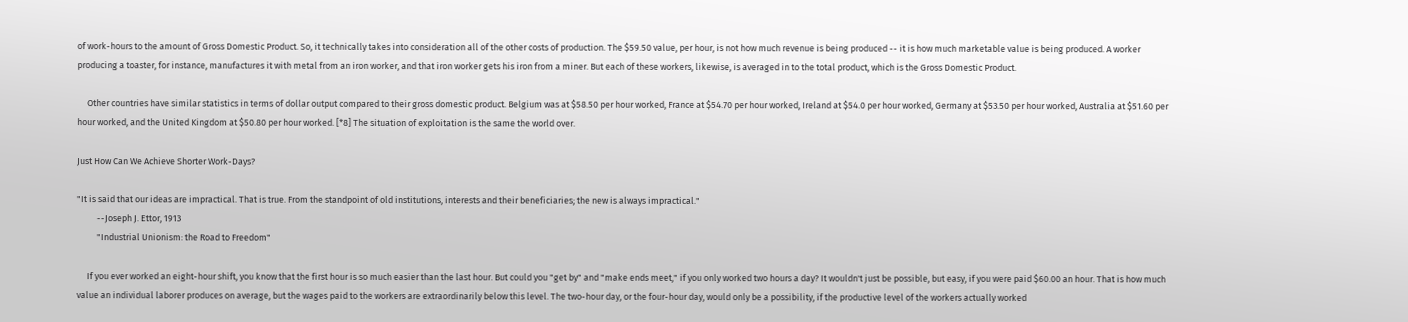of work-hours to the amount of Gross Domestic Product. So, it technically takes into consideration all of the other costs of production. The $59.50 value, per hour, is not how much revenue is being produced -- it is how much marketable value is being produced. A worker producing a toaster, for instance, manufactures it with metal from an iron worker, and that iron worker gets his iron from a miner. But each of these workers, likewise, is averaged in to the total product, which is the Gross Domestic Product.

     Other countries have similar statistics in terms of dollar output compared to their gross domestic product. Belgium was at $58.50 per hour worked, France at $54.70 per hour worked, Ireland at $54.0 per hour worked, Germany at $53.50 per hour worked, Australia at $51.60 per hour worked, and the United Kingdom at $50.80 per hour worked. [*8] The situation of exploitation is the same the world over.

Just How Can We Achieve Shorter Work-Days?

"It is said that our ideas are impractical. That is true. From the standpoint of old institutions, interests and their beneficiaries; the new is always impractical."
          --Joseph J. Ettor, 1913
          "Industrial Unionism: the Road to Freedom"

     If you ever worked an eight-hour shift, you know that the first hour is so much easier than the last hour. But could you "get by" and "make ends meet," if you only worked two hours a day? It wouldn't just be possible, but easy, if you were paid $60.00 an hour. That is how much value an individual laborer produces on average, but the wages paid to the workers are extraordinarily below this level. The two-hour day, or the four-hour day, would only be a possibility, if the productive level of the workers actually worked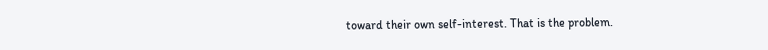toward their own self-interest. That is the problem.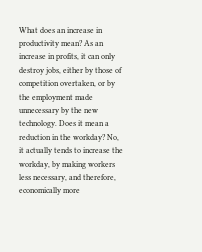What does an increase in productivity mean? As an increase in profits, it can only destroy jobs, either by those of competition overtaken, or by the employment made unnecessary by the new technology. Does it mean a reduction in the workday? No, it actually tends to increase the workday, by making workers less necessary, and therefore, economically more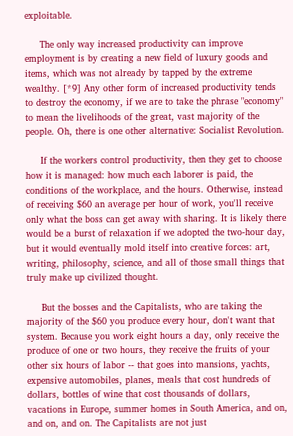exploitable.

     The only way increased productivity can improve employment is by creating a new field of luxury goods and items, which was not already by tapped by the extreme wealthy. [*9] Any other form of increased productivity tends to destroy the economy, if we are to take the phrase "economy" to mean the livelihoods of the great, vast majority of the people. Oh, there is one other alternative: Socialist Revolution.

     If the workers control productivity, then they get to choose how it is managed: how much each laborer is paid, the conditions of the workplace, and the hours. Otherwise, instead of receiving $60 an average per hour of work, you'll receive only what the boss can get away with sharing. It is likely there would be a burst of relaxation if we adopted the two-hour day, but it would eventually mold itself into creative forces: art, writing, philosophy, science, and all of those small things that truly make up civilized thought.

     But the bosses and the Capitalists, who are taking the majority of the $60 you produce every hour, don't want that system. Because you work eight hours a day, only receive the produce of one or two hours, they receive the fruits of your other six hours of labor -- that goes into mansions, yachts, expensive automobiles, planes, meals that cost hundreds of dollars, bottles of wine that cost thousands of dollars, vacations in Europe, summer homes in South America, and on, and on, and on. The Capitalists are not just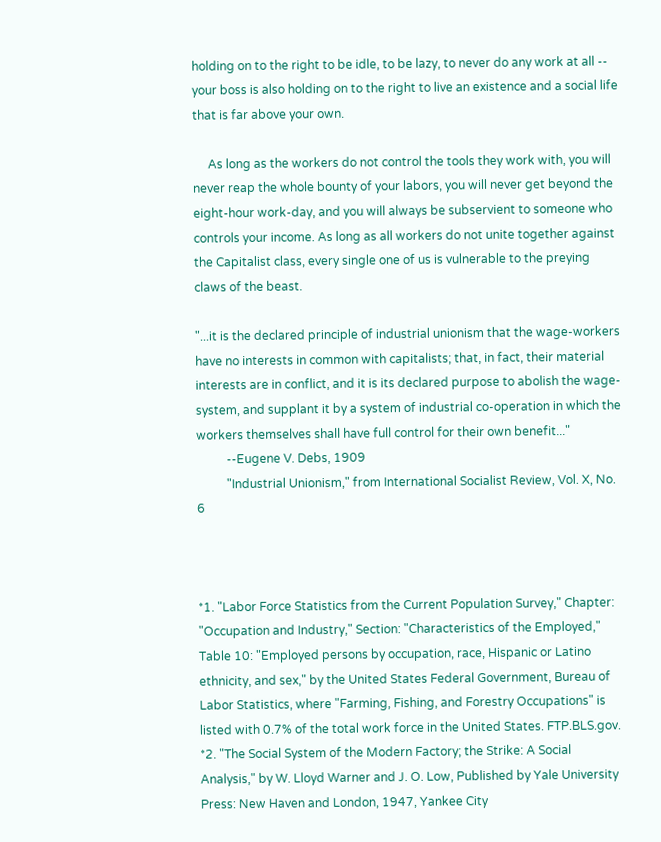holding on to the right to be idle, to be lazy, to never do any work at all -- your boss is also holding on to the right to live an existence and a social life that is far above your own.

     As long as the workers do not control the tools they work with, you will never reap the whole bounty of your labors, you will never get beyond the eight-hour work-day, and you will always be subservient to someone who controls your income. As long as all workers do not unite together against the Capitalist class, every single one of us is vulnerable to the preying claws of the beast.

"...it is the declared principle of industrial unionism that the wage-workers have no interests in common with capitalists; that, in fact, their material interests are in conflict, and it is its declared purpose to abolish the wage-system, and supplant it by a system of industrial co-operation in which the workers themselves shall have full control for their own benefit..."
          --Eugene V. Debs, 1909
          "Industrial Unionism," from International Socialist Review, Vol. X, No. 6



*1. "Labor Force Statistics from the Current Population Survey," Chapter: "Occupation and Industry," Section: "Characteristics of the Employed," Table 10: "Employed persons by occupation, race, Hispanic or Latino ethnicity, and sex," by the United States Federal Government, Bureau of Labor Statistics, where "Farming, Fishing, and Forestry Occupations" is listed with 0.7% of the total work force in the United States. FTP.BLS.gov.
*2. "The Social System of the Modern Factory; the Strike: A Social Analysis," by W. Lloyd Warner and J. O. Low, Published by Yale University Press: New Haven and London, 1947, Yankee City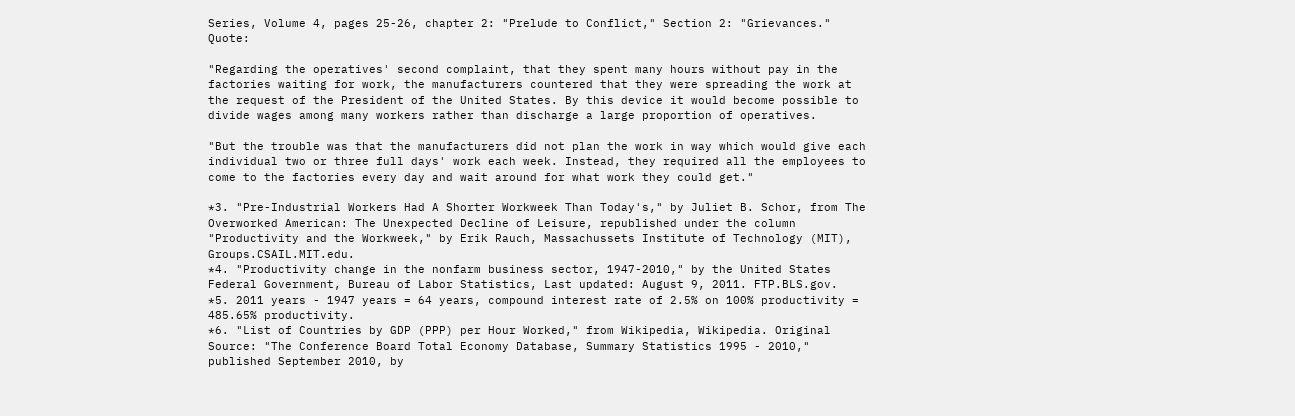Series, Volume 4, pages 25-26, chapter 2: "Prelude to Conflict," Section 2: "Grievances." Quote:

"Regarding the operatives' second complaint, that they spent many hours without pay in the factories waiting for work, the manufacturers countered that they were spreading the work at the request of the President of the United States. By this device it would become possible to divide wages among many workers rather than discharge a large proportion of operatives.

"But the trouble was that the manufacturers did not plan the work in way which would give each individual two or three full days' work each week. Instead, they required all the employees to come to the factories every day and wait around for what work they could get."

*3. "Pre-Industrial Workers Had A Shorter Workweek Than Today's," by Juliet B. Schor, from The Overworked American: The Unexpected Decline of Leisure, republished under the column "Productivity and the Workweek," by Erik Rauch, Massachussets Institute of Technology (MIT), Groups.CSAIL.MIT.edu.
*4. "Productivity change in the nonfarm business sector, 1947-2010," by the United States Federal Government, Bureau of Labor Statistics, Last updated: August 9, 2011. FTP.BLS.gov.
*5. 2011 years - 1947 years = 64 years, compound interest rate of 2.5% on 100% productivity = 485.65% productivity.
*6. "List of Countries by GDP (PPP) per Hour Worked," from Wikipedia, Wikipedia. Original Source: "The Conference Board Total Economy Database, Summary Statistics 1995 - 2010," published September 2010, by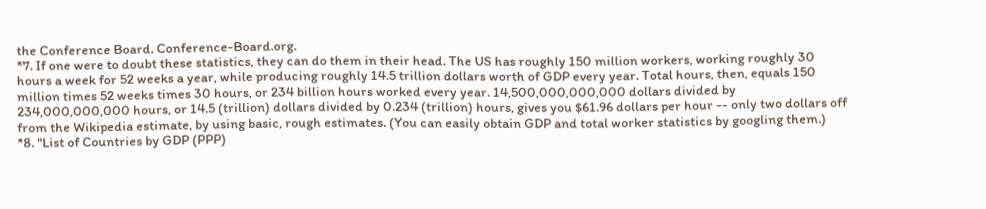the Conference Board. Conference-Board.org.
*7. If one were to doubt these statistics, they can do them in their head. The US has roughly 150 million workers, working roughly 30 hours a week for 52 weeks a year, while producing roughly 14.5 trillion dollars worth of GDP every year. Total hours, then, equals 150 million times 52 weeks times 30 hours, or 234 billion hours worked every year. 14,500,000,000,000 dollars divided by 234,000,000,000 hours, or 14.5 (trillion) dollars divided by 0.234 (trillion) hours, gives you $61.96 dollars per hour -- only two dollars off from the Wikipedia estimate, by using basic, rough estimates. (You can easily obtain GDP and total worker statistics by googling them.)
*8. "List of Countries by GDP (PPP)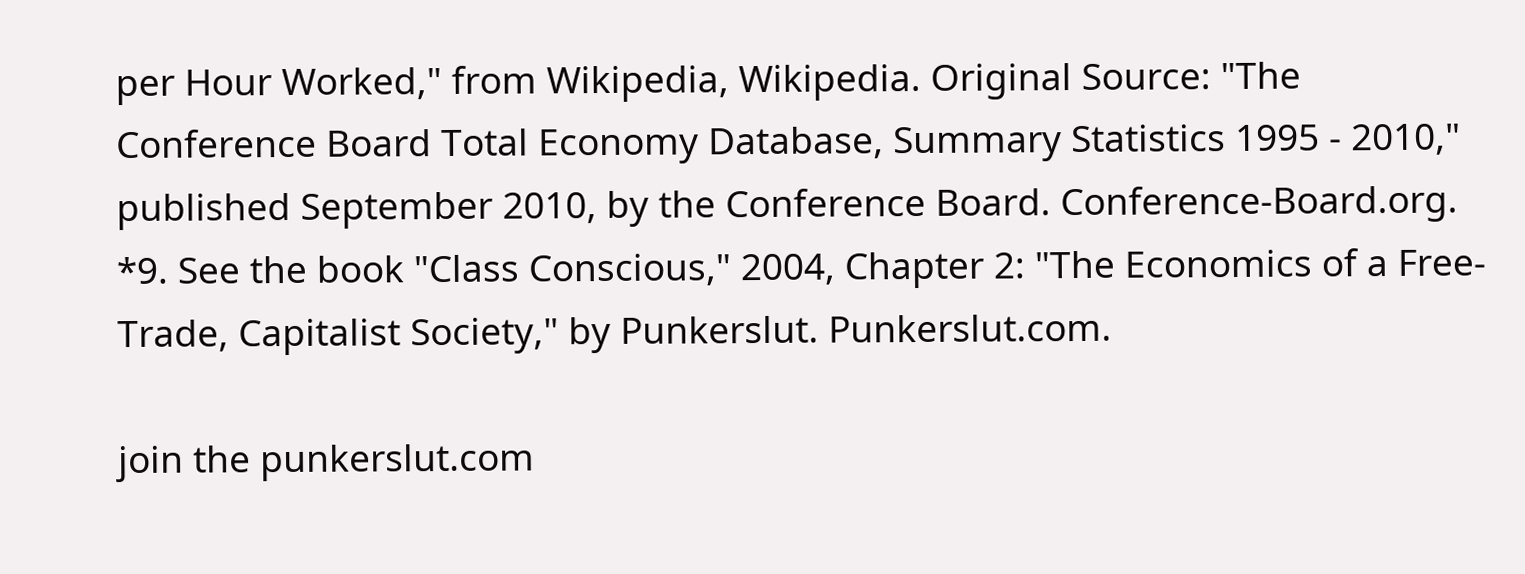per Hour Worked," from Wikipedia, Wikipedia. Original Source: "The Conference Board Total Economy Database, Summary Statistics 1995 - 2010," published September 2010, by the Conference Board. Conference-Board.org.
*9. See the book "Class Conscious," 2004, Chapter 2: "The Economics of a Free-Trade, Capitalist Society," by Punkerslut. Punkerslut.com.

join the punkerslut.com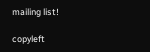mailing list!

copyleft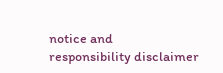notice and
responsibility disclaimer